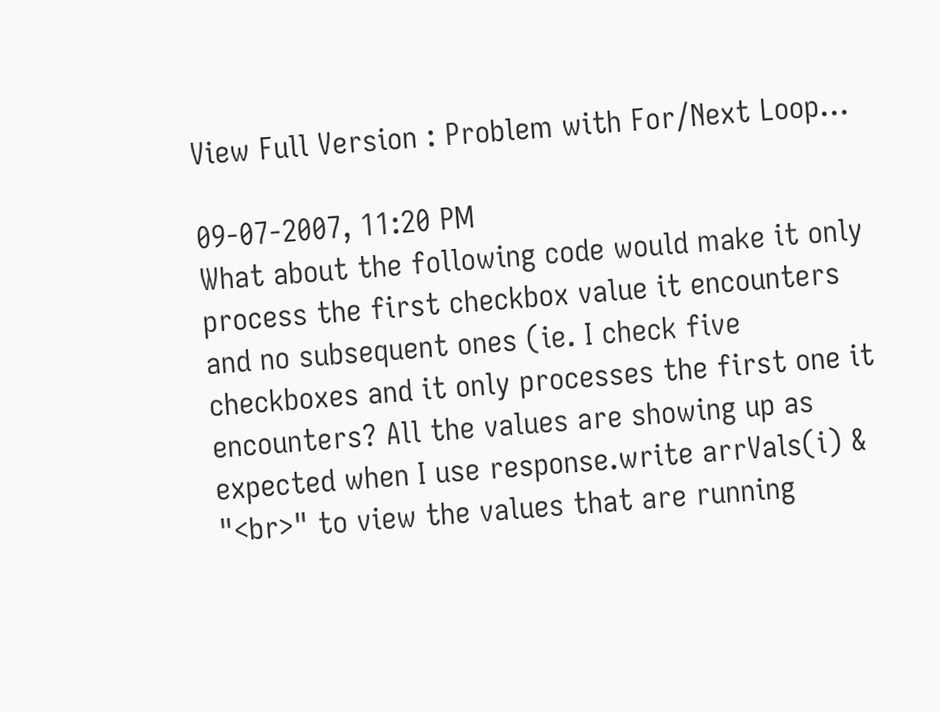View Full Version : Problem with For/Next Loop...

09-07-2007, 11:20 PM
What about the following code would make it only process the first checkbox value it encounters and no subsequent ones (ie. I check five checkboxes and it only processes the first one it encounters? All the values are showing up as expected when I use response.write arrVals(i) & "<br>" to view the values that are running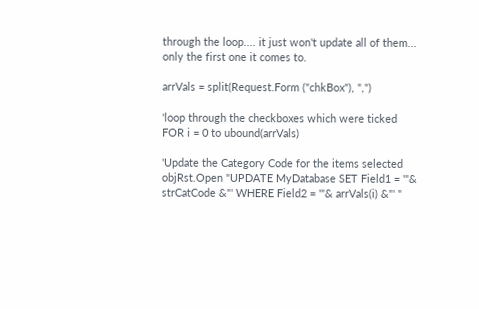through the loop.... it just won't update all of them... only the first one it comes to.

arrVals = split(Request.Form ("chkBox"), ",")

'loop through the checkboxes which were ticked
FOR i = 0 to ubound(arrVals)

'Update the Category Code for the items selected
objRst.Open "UPDATE MyDatabase SET Field1 = '"& strCatCode &"' WHERE Field2 = '"& arrVals(i) &"' "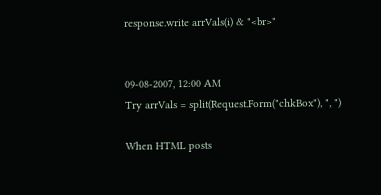response.write arrVals(i) & "<br>"


09-08-2007, 12:00 AM
Try arrVals = split(Request.Form("chkBox"), ", ")

When HTML posts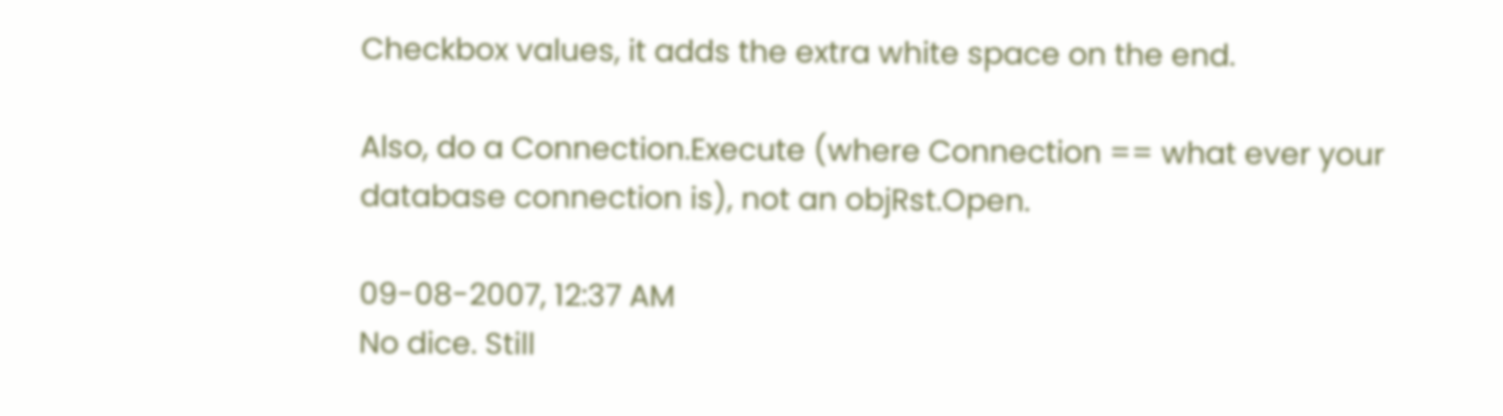Checkbox values, it adds the extra white space on the end.

Also, do a Connection.Execute (where Connection == what ever your database connection is), not an objRst.Open.

09-08-2007, 12:37 AM
No dice. Still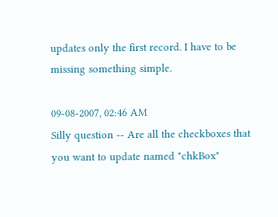updates only the first record. I have to be missing something simple.

09-08-2007, 02:46 AM
Silly question -- Are all the checkboxes that you want to update named "chkBox"